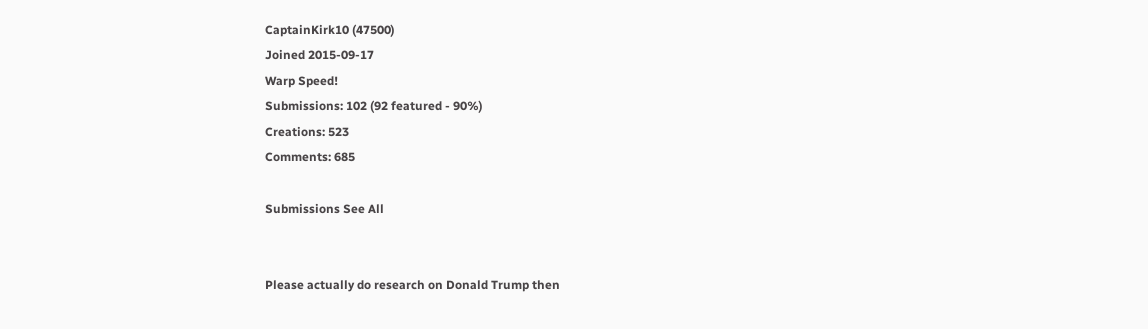CaptainKirk10 (47500)
Joined 2015-09-17
Warp Speed!
Submissions: 102 (92 featured - 90%)
Creations: 523
Comments: 685

Submissions See All


Please actually do research on Donald Trump then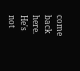come back here. He's not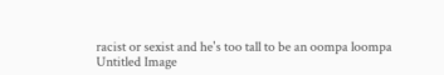racist or sexist and he's too tall to be an oompa loompa
Untitled Image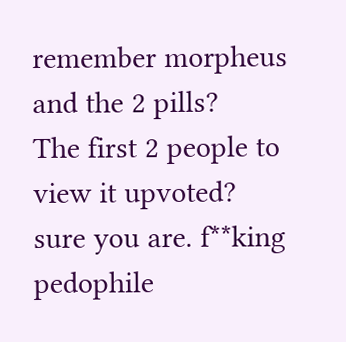remember morpheus and the 2 pills?
The first 2 people to view it upvoted?
sure you are. f**king pedophile